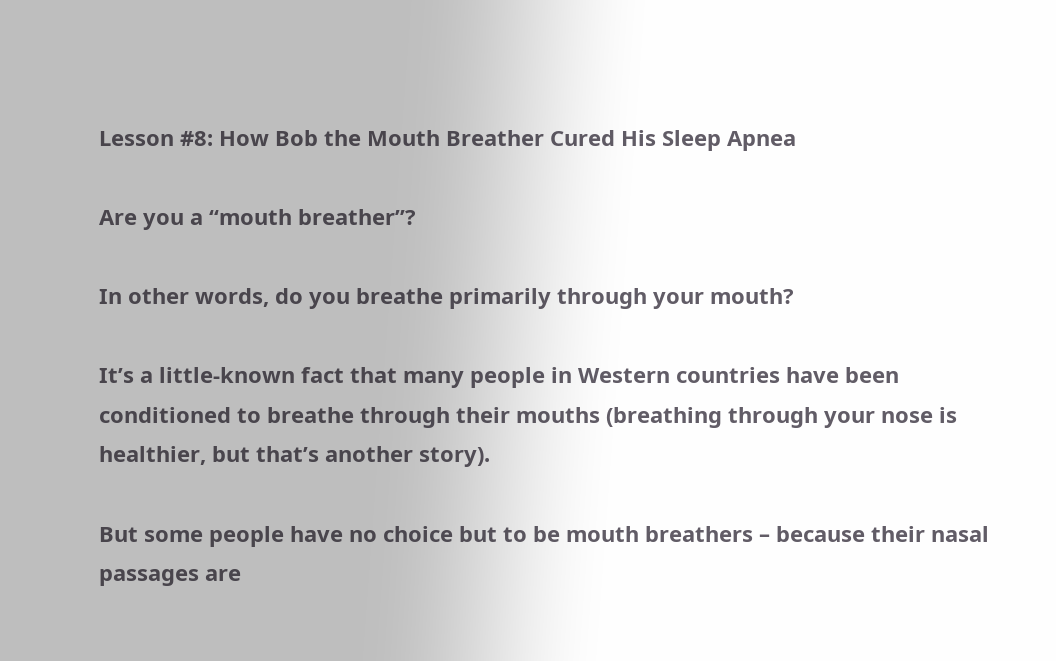Lesson #8: How Bob the Mouth Breather Cured His Sleep Apnea

Are you a “mouth breather”?

In other words, do you breathe primarily through your mouth?

It’s a little-known fact that many people in Western countries have been conditioned to breathe through their mouths (breathing through your nose is healthier, but that’s another story).

But some people have no choice but to be mouth breathers – because their nasal passages are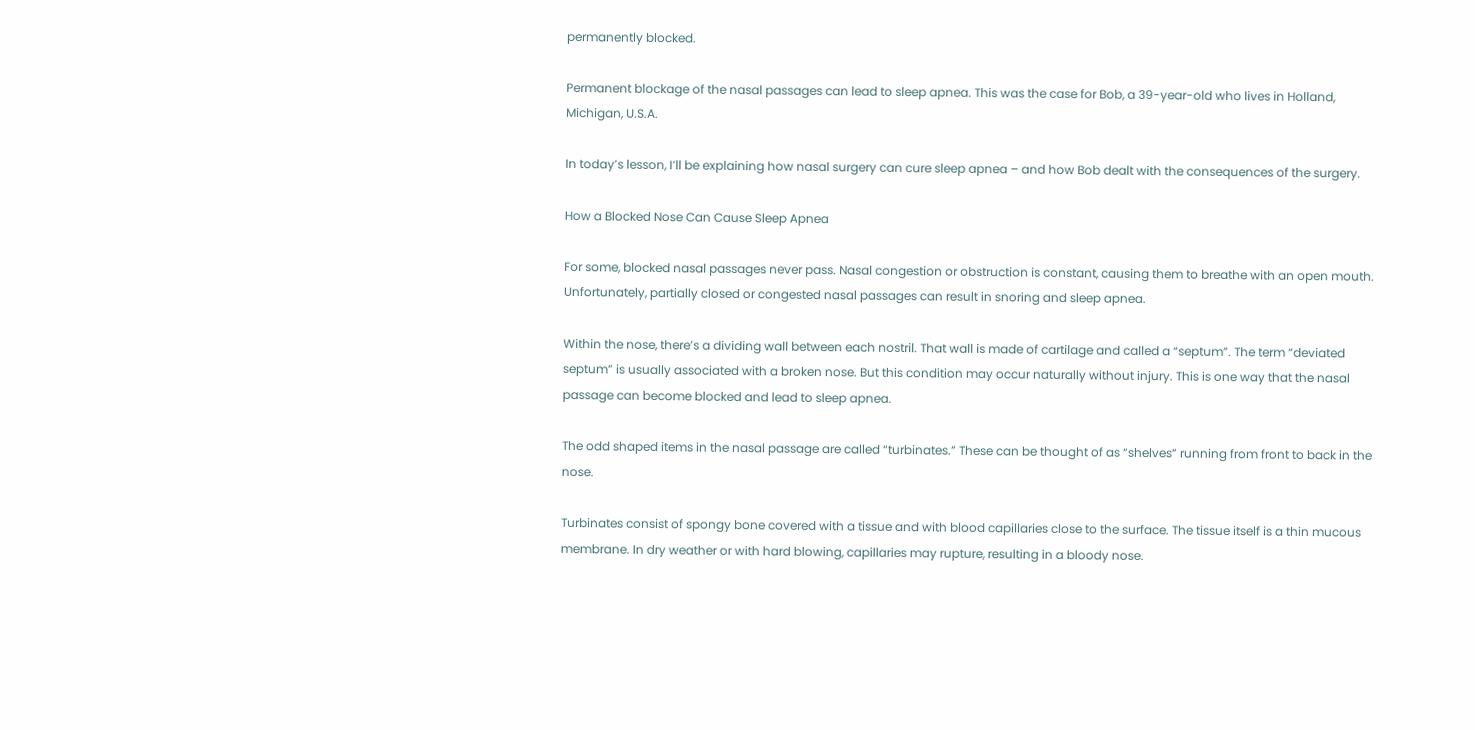permanently blocked.

Permanent blockage of the nasal passages can lead to sleep apnea. This was the case for Bob, a 39-year-old who lives in Holland, Michigan, U.S.A.

In today’s lesson, I’ll be explaining how nasal surgery can cure sleep apnea – and how Bob dealt with the consequences of the surgery.

How a Blocked Nose Can Cause Sleep Apnea

For some, blocked nasal passages never pass. Nasal congestion or obstruction is constant, causing them to breathe with an open mouth. Unfortunately, partially closed or congested nasal passages can result in snoring and sleep apnea.

Within the nose, there’s a dividing wall between each nostril. That wall is made of cartilage and called a “septum”. The term “deviated septum” is usually associated with a broken nose. But this condition may occur naturally without injury. This is one way that the nasal passage can become blocked and lead to sleep apnea.

The odd shaped items in the nasal passage are called “turbinates.” These can be thought of as “shelves” running from front to back in the nose.

Turbinates consist of spongy bone covered with a tissue and with blood capillaries close to the surface. The tissue itself is a thin mucous membrane. In dry weather or with hard blowing, capillaries may rupture, resulting in a bloody nose.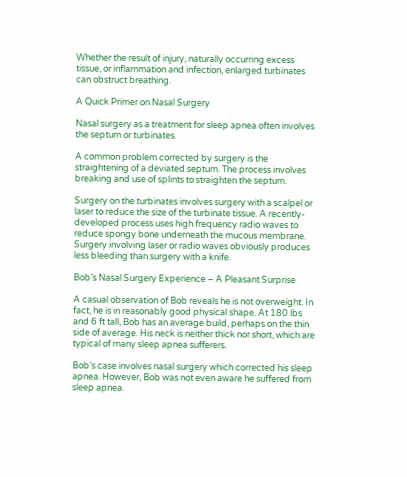Whether the result of injury, naturally occurring excess tissue, or inflammation and infection, enlarged turbinates can obstruct breathing.

A Quick Primer on Nasal Surgery

Nasal surgery as a treatment for sleep apnea often involves the septum or turbinates.

A common problem corrected by surgery is the straightening of a deviated septum. The process involves breaking and use of splints to straighten the septum.

Surgery on the turbinates involves surgery with a scalpel or laser to reduce the size of the turbinate tissue. A recently-developed process uses high frequency radio waves to reduce spongy bone underneath the mucous membrane. Surgery involving laser or radio waves obviously produces less bleeding than surgery with a knife.

Bob’s Nasal Surgery Experience – A Pleasant Surprise

A casual observation of Bob reveals he is not overweight. In fact, he is in reasonably good physical shape. At 180 lbs and 6 ft tall, Bob has an average build, perhaps on the thin side of average. His neck is neither thick nor short, which are typical of many sleep apnea sufferers.

Bob’s case involves nasal surgery which corrected his sleep apnea. However, Bob was not even aware he suffered from sleep apnea.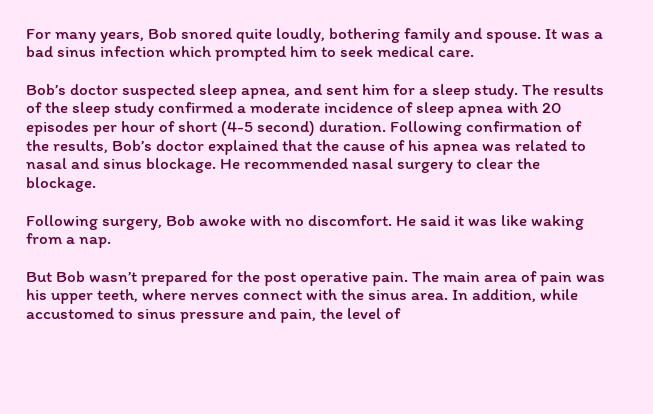For many years, Bob snored quite loudly, bothering family and spouse. It was a bad sinus infection which prompted him to seek medical care.

Bob’s doctor suspected sleep apnea, and sent him for a sleep study. The results of the sleep study confirmed a moderate incidence of sleep apnea with 20 episodes per hour of short (4-5 second) duration. Following confirmation of the results, Bob’s doctor explained that the cause of his apnea was related to nasal and sinus blockage. He recommended nasal surgery to clear the blockage.

Following surgery, Bob awoke with no discomfort. He said it was like waking from a nap.

But Bob wasn’t prepared for the post operative pain. The main area of pain was his upper teeth, where nerves connect with the sinus area. In addition, while accustomed to sinus pressure and pain, the level of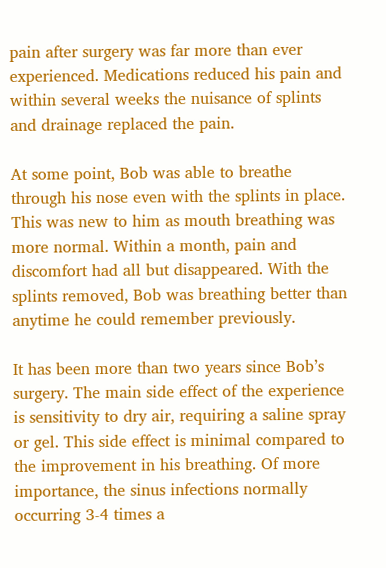pain after surgery was far more than ever experienced. Medications reduced his pain and within several weeks the nuisance of splints and drainage replaced the pain.

At some point, Bob was able to breathe through his nose even with the splints in place. This was new to him as mouth breathing was more normal. Within a month, pain and discomfort had all but disappeared. With the splints removed, Bob was breathing better than anytime he could remember previously.

It has been more than two years since Bob’s surgery. The main side effect of the experience is sensitivity to dry air, requiring a saline spray or gel. This side effect is minimal compared to the improvement in his breathing. Of more importance, the sinus infections normally occurring 3-4 times a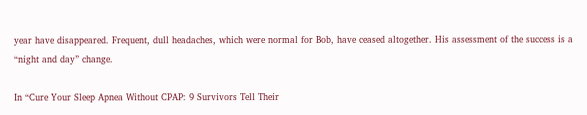year have disappeared. Frequent, dull headaches, which were normal for Bob, have ceased altogether. His assessment of the success is a “night and day” change.

In “Cure Your Sleep Apnea Without CPAP: 9 Survivors Tell Their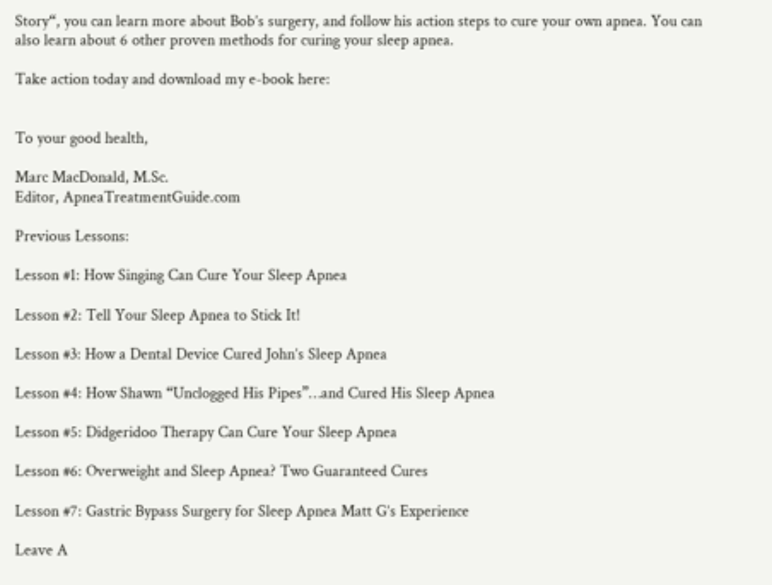Story“, you can learn more about Bob’s surgery, and follow his action steps to cure your own apnea. You can also learn about 6 other proven methods for curing your sleep apnea.

Take action today and download my e-book here:


To your good health,

Marc MacDonald, M.Sc.
Editor, ApneaTreatmentGuide.com

Previous Lessons:

Lesson #1: How Singing Can Cure Your Sleep Apnea

Lesson #2: Tell Your Sleep Apnea to Stick It!

Lesson #3: How a Dental Device Cured John’s Sleep Apnea

Lesson #4: How Shawn “Unclogged His Pipes”…and Cured His Sleep Apnea

Lesson #5: Didgeridoo Therapy Can Cure Your Sleep Apnea

Lesson #6: Overweight and Sleep Apnea? Two Guaranteed Cures

Lesson #7: Gastric Bypass Surgery for Sleep Apnea Matt G’s Experience

Leave A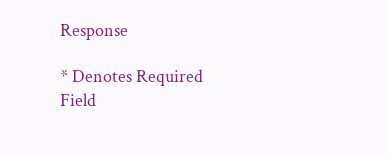Response

* Denotes Required Field